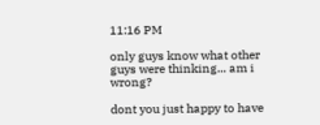11:16 PM

only guys know what other guys were thinking... am i wrong?

dont you just happy to have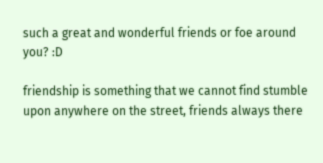such a great and wonderful friends or foe around you? :D

friendship is something that we cannot find stumble upon anywhere on the street, friends always there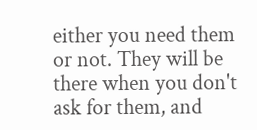either you need them or not. They will be there when you don't ask for them, and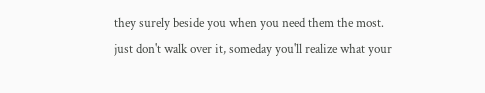they surely beside you when you need them the most.
just don't walk over it, someday you'll realize what your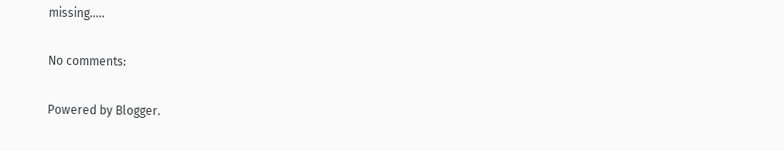missing.....

No comments:

Powered by Blogger.